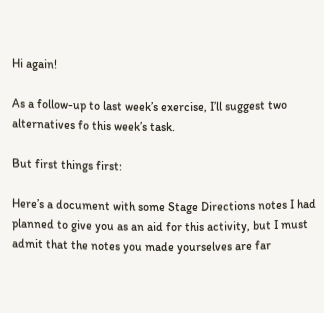Hi again!

As a follow-up to last week’s exercise, I’ll suggest two alternatives fo this week’s task.

But first things first:

Here’s a document with some Stage Directions notes I had planned to give you as an aid for this activity, but I must admit that the notes you made yourselves are far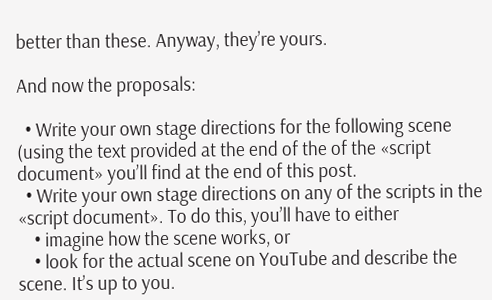better than these. Anyway, they’re yours.

And now the proposals:

  • Write your own stage directions for the following scene (using the text provided at the end of the of the «script document» you’ll find at the end of this post.
  • Write your own stage directions on any of the scripts in the «script document». To do this, you’ll have to either
    • imagine how the scene works, or
    • look for the actual scene on YouTube and describe the scene. It’s up to you.